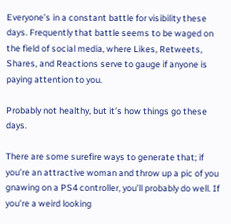Everyone’s in a constant battle for visibility these days. Frequently that battle seems to be waged on the field of social media, where Likes, Retweets, Shares, and Reactions serve to gauge if anyone is paying attention to you.

Probably not healthy, but it’s how things go these days.

There are some surefire ways to generate that; if you’re an attractive woman and throw up a pic of you gnawing on a PS4 controller, you’ll probably do well. If you’re a weird looking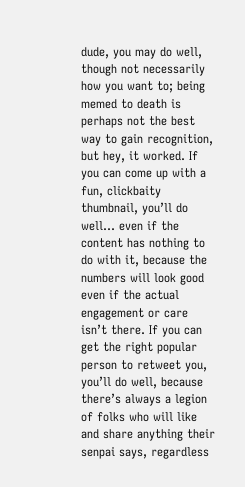dude, you may do well, though not necessarily how you want to; being memed to death is perhaps not the best way to gain recognition, but hey, it worked. If you can come up with a fun, clickbaity thumbnail, you’ll do well… even if the content has nothing to do with it, because the numbers will look good even if the actual engagement or care isn’t there. If you can get the right popular person to retweet you, you’ll do well, because there’s always a legion of folks who will like and share anything their senpai says, regardless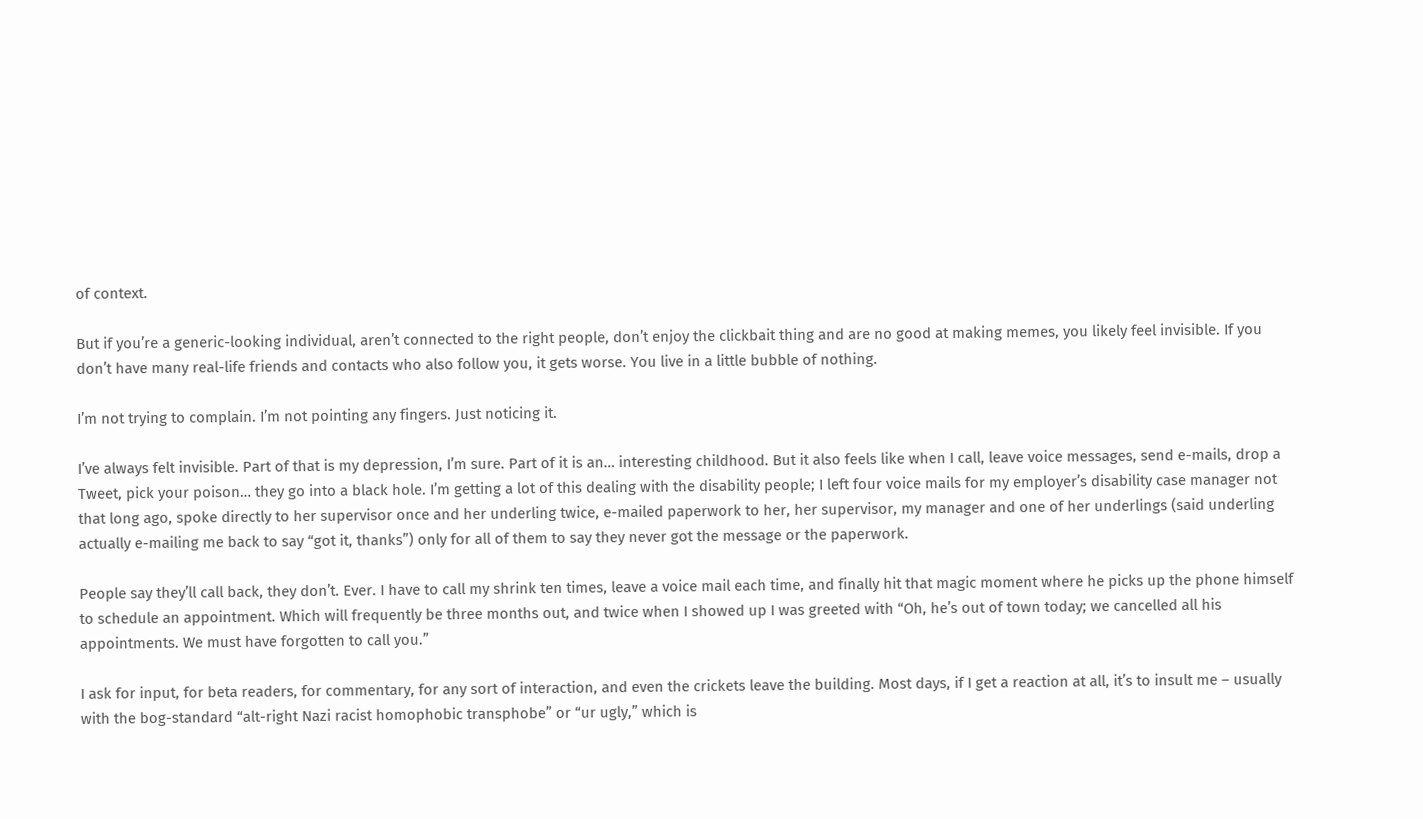of context.

But if you’re a generic-looking individual, aren’t connected to the right people, don’t enjoy the clickbait thing and are no good at making memes, you likely feel invisible. If you don’t have many real-life friends and contacts who also follow you, it gets worse. You live in a little bubble of nothing.

I’m not trying to complain. I’m not pointing any fingers. Just noticing it.

I’ve always felt invisible. Part of that is my depression, I’m sure. Part of it is an… interesting childhood. But it also feels like when I call, leave voice messages, send e-mails, drop a Tweet, pick your poison… they go into a black hole. I’m getting a lot of this dealing with the disability people; I left four voice mails for my employer’s disability case manager not that long ago, spoke directly to her supervisor once and her underling twice, e-mailed paperwork to her, her supervisor, my manager and one of her underlings (said underling actually e-mailing me back to say “got it, thanks”) only for all of them to say they never got the message or the paperwork.

People say they’ll call back, they don’t. Ever. I have to call my shrink ten times, leave a voice mail each time, and finally hit that magic moment where he picks up the phone himself to schedule an appointment. Which will frequently be three months out, and twice when I showed up I was greeted with “Oh, he’s out of town today; we cancelled all his appointments. We must have forgotten to call you.”

I ask for input, for beta readers, for commentary, for any sort of interaction, and even the crickets leave the building. Most days, if I get a reaction at all, it’s to insult me – usually with the bog-standard “alt-right Nazi racist homophobic transphobe” or “ur ugly,” which is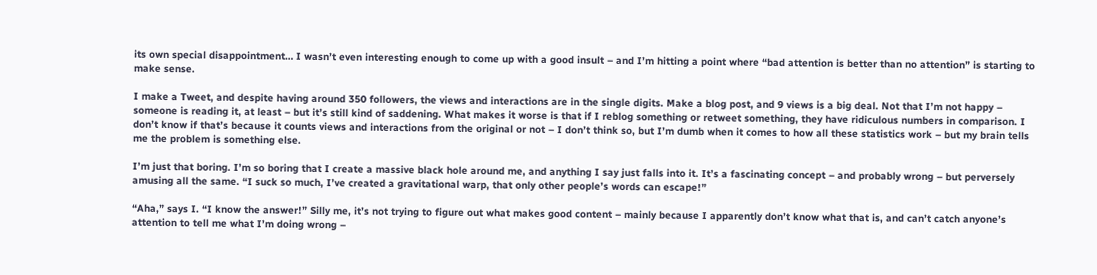its own special disappointment… I wasn’t even interesting enough to come up with a good insult – and I’m hitting a point where “bad attention is better than no attention” is starting to make sense.

I make a Tweet, and despite having around 350 followers, the views and interactions are in the single digits. Make a blog post, and 9 views is a big deal. Not that I’m not happy – someone is reading it, at least – but it’s still kind of saddening. What makes it worse is that if I reblog something or retweet something, they have ridiculous numbers in comparison. I don’t know if that’s because it counts views and interactions from the original or not – I don’t think so, but I’m dumb when it comes to how all these statistics work – but my brain tells me the problem is something else.

I’m just that boring. I’m so boring that I create a massive black hole around me, and anything I say just falls into it. It’s a fascinating concept – and probably wrong – but perversely amusing all the same. “I suck so much, I’ve created a gravitational warp, that only other people’s words can escape!”

“Aha,” says I. “I know the answer!” Silly me, it’s not trying to figure out what makes good content – mainly because I apparently don’t know what that is, and can’t catch anyone’s attention to tell me what I’m doing wrong –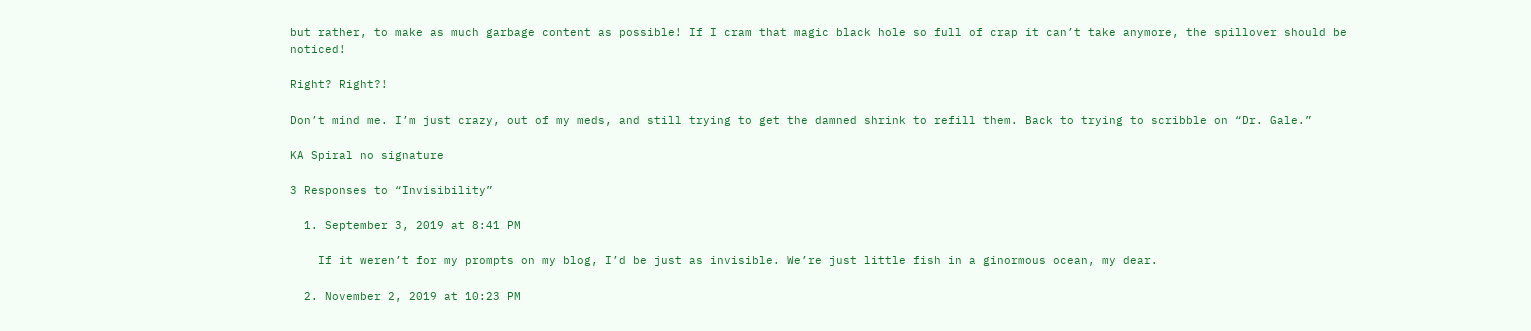but rather, to make as much garbage content as possible! If I cram that magic black hole so full of crap it can’t take anymore, the spillover should be noticed!

Right? Right?!

Don’t mind me. I’m just crazy, out of my meds, and still trying to get the damned shrink to refill them. Back to trying to scribble on “Dr. Gale.”

KA Spiral no signature

3 Responses to “Invisibility”

  1. September 3, 2019 at 8:41 PM

    If it weren’t for my prompts on my blog, I’d be just as invisible. We’re just little fish in a ginormous ocean, my dear.

  2. November 2, 2019 at 10:23 PM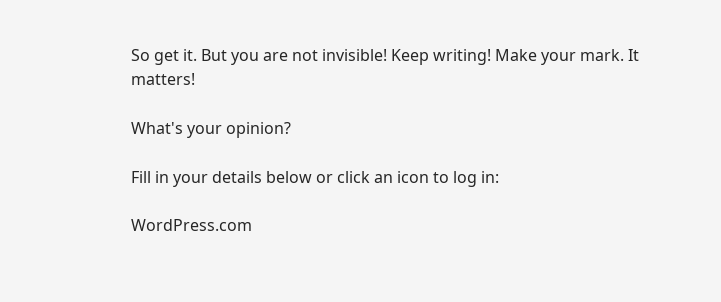So get it. But you are not invisible! Keep writing! Make your mark. It matters!

What's your opinion?

Fill in your details below or click an icon to log in:

WordPress.com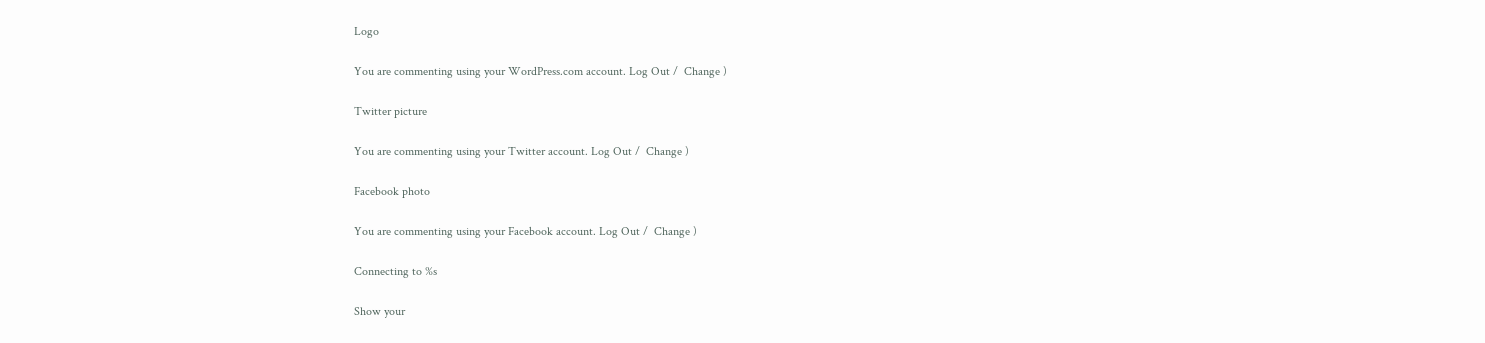Logo

You are commenting using your WordPress.com account. Log Out /  Change )

Twitter picture

You are commenting using your Twitter account. Log Out /  Change )

Facebook photo

You are commenting using your Facebook account. Log Out /  Change )

Connecting to %s

Show your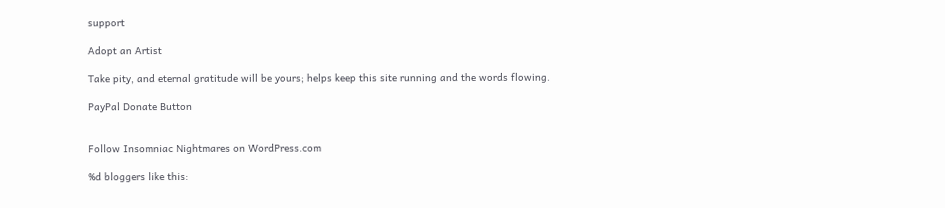support

Adopt an Artist

Take pity, and eternal gratitude will be yours; helps keep this site running and the words flowing.

PayPal Donate Button


Follow Insomniac Nightmares on WordPress.com

%d bloggers like this: